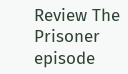Review The Prisoner episode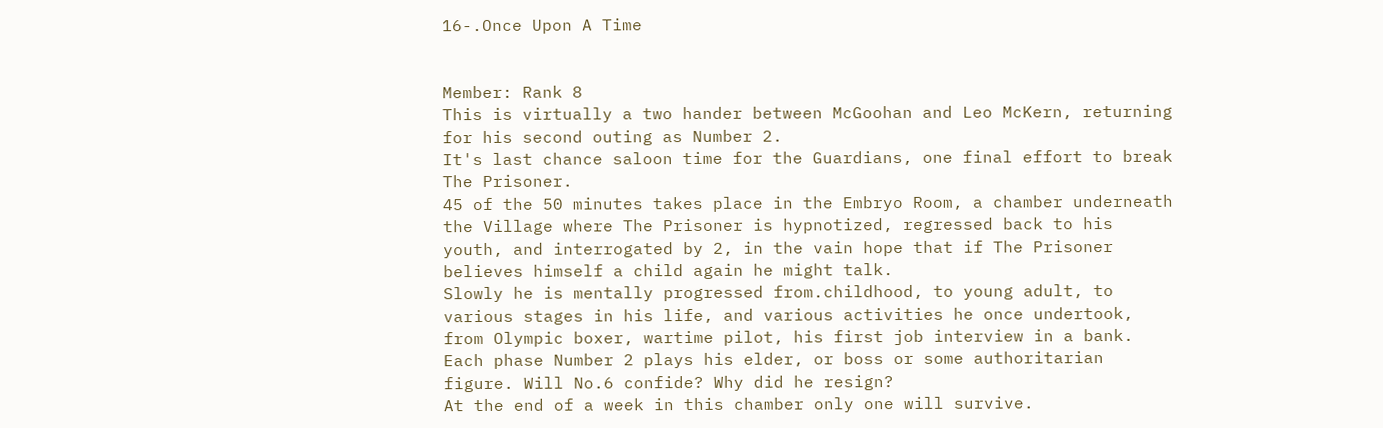16-.Once Upon A Time


Member: Rank 8
This is virtually a two hander between McGoohan and Leo McKern, returning for his second outing as Number 2.
It's last chance saloon time for the Guardians, one final effort to break The Prisoner.
45 of the 50 minutes takes place in the Embryo Room, a chamber underneath the Village where The Prisoner is hypnotized, regressed back to his youth, and interrogated by 2, in the vain hope that if The Prisoner believes himself a child again he might talk.
Slowly he is mentally progressed from.childhood, to young adult, to various stages in his life, and various activities he once undertook, from Olympic boxer, wartime pilot, his first job interview in a bank.
Each phase Number 2 plays his elder, or boss or some authoritarian figure. Will No.6 confide? Why did he resign?
At the end of a week in this chamber only one will survive.